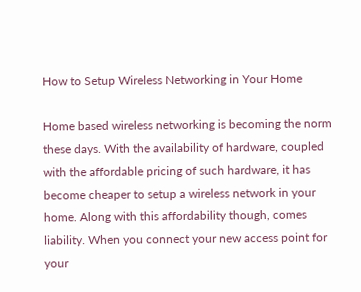How to Setup Wireless Networking in Your Home

Home based wireless networking is becoming the norm these days. With the availability of hardware, coupled with the affordable pricing of such hardware, it has become cheaper to setup a wireless network in your home. Along with this affordability though, comes liability. When you connect your new access point for your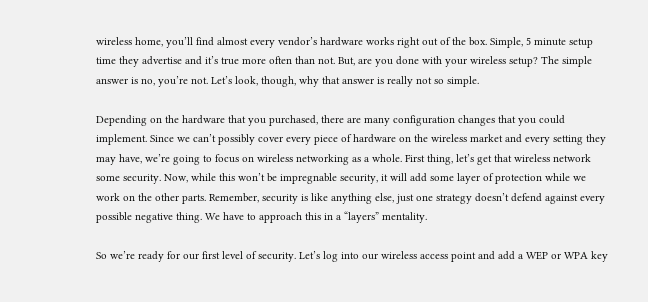wireless home, you’ll find almost every vendor’s hardware works right out of the box. Simple, 5 minute setup time they advertise and it’s true more often than not. But, are you done with your wireless setup? The simple answer is no, you’re not. Let’s look, though, why that answer is really not so simple.

Depending on the hardware that you purchased, there are many configuration changes that you could implement. Since we can’t possibly cover every piece of hardware on the wireless market and every setting they may have, we’re going to focus on wireless networking as a whole. First thing, let’s get that wireless network some security. Now, while this won’t be impregnable security, it will add some layer of protection while we work on the other parts. Remember, security is like anything else, just one strategy doesn’t defend against every possible negative thing. We have to approach this in a “layers” mentality.

So we’re ready for our first level of security. Let’s log into our wireless access point and add a WEP or WPA key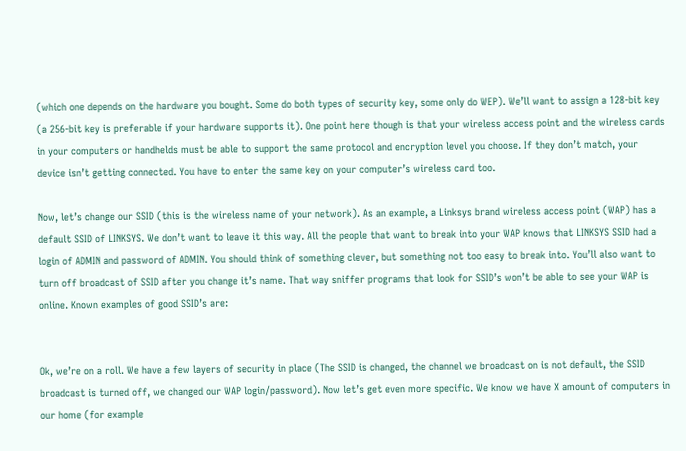(which one depends on the hardware you bought. Some do both types of security key, some only do WEP). We’ll want to assign a 128-bit key (a 256-bit key is preferable if your hardware supports it). One point here though is that your wireless access point and the wireless cards in your computers or handhelds must be able to support the same protocol and encryption level you choose. If they don’t match, your device isn’t getting connected. You have to enter the same key on your computer’s wireless card too.

Now, let’s change our SSID (this is the wireless name of your network). As an example, a Linksys brand wireless access point (WAP) has a default SSID of LINKSYS. We don’t want to leave it this way. All the people that want to break into your WAP knows that LINKSYS SSID had a login of ADMIN and password of ADMIN. You should think of something clever, but something not too easy to break into. You’ll also want to turn off broadcast of SSID after you change it’s name. That way sniffer programs that look for SSID’s won’t be able to see your WAP is online. Known examples of good SSID’s are:


Ok, we’re on a roll. We have a few layers of security in place (The SSID is changed, the channel we broadcast on is not default, the SSID broadcast is turned off, we changed our WAP login/password). Now let’s get even more specific. We know we have X amount of computers in our home (for example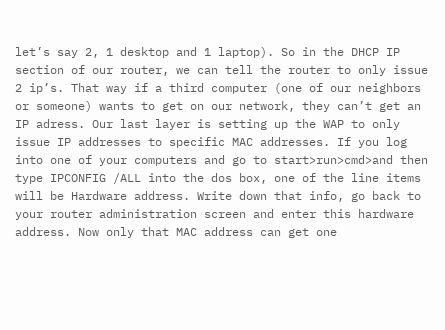let’s say 2, 1 desktop and 1 laptop). So in the DHCP IP section of our router, we can tell the router to only issue 2 ip’s. That way if a third computer (one of our neighbors or someone) wants to get on our network, they can’t get an IP adress. Our last layer is setting up the WAP to only issue IP addresses to specific MAC addresses. If you log into one of your computers and go to start>run>cmd>and then type IPCONFIG /ALL into the dos box, one of the line items will be Hardware address. Write down that info, go back to your router administration screen and enter this hardware address. Now only that MAC address can get one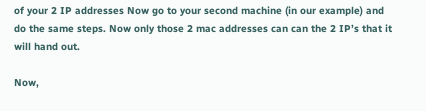of your 2 IP addresses Now go to your second machine (in our example) and do the same steps. Now only those 2 mac addresses can can the 2 IP’s that it will hand out.

Now,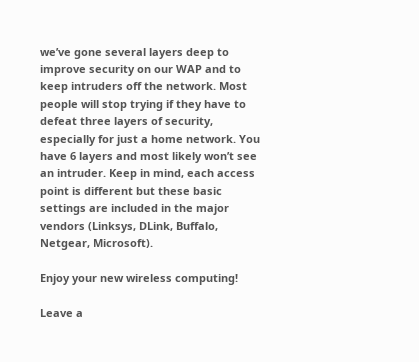we’ve gone several layers deep to improve security on our WAP and to keep intruders off the network. Most people will stop trying if they have to defeat three layers of security, especially for just a home network. You have 6 layers and most likely won’t see an intruder. Keep in mind, each access point is different but these basic settings are included in the major vendors (Linksys, DLink, Buffalo, Netgear, Microsoft).

Enjoy your new wireless computing!

Leave a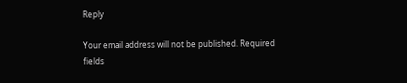Reply

Your email address will not be published. Required fields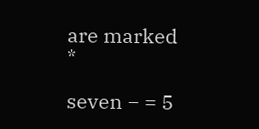are marked *

seven − = 5